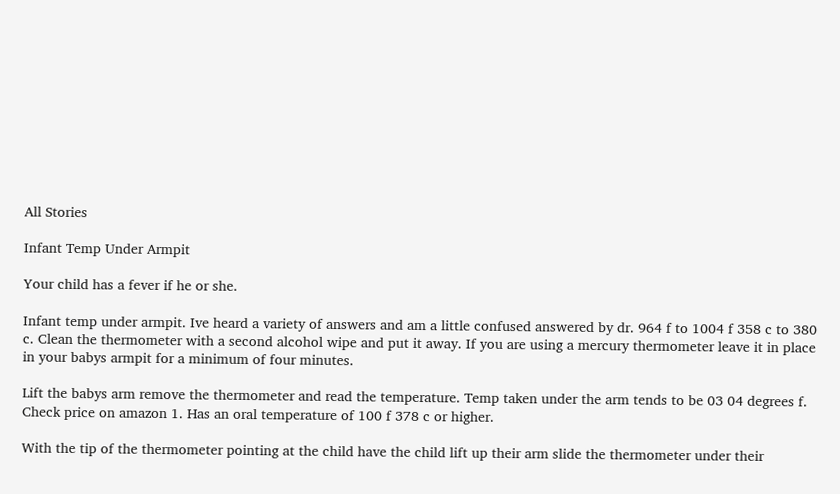All Stories

Infant Temp Under Armpit

Your child has a fever if he or she.

Infant temp under armpit. Ive heard a variety of answers and am a little confused answered by dr. 964 f to 1004 f 358 c to 380 c. Clean the thermometer with a second alcohol wipe and put it away. If you are using a mercury thermometer leave it in place in your babys armpit for a minimum of four minutes.

Lift the babys arm remove the thermometer and read the temperature. Temp taken under the arm tends to be 03 04 degrees f. Check price on amazon 1. Has an oral temperature of 100 f 378 c or higher.

With the tip of the thermometer pointing at the child have the child lift up their arm slide the thermometer under their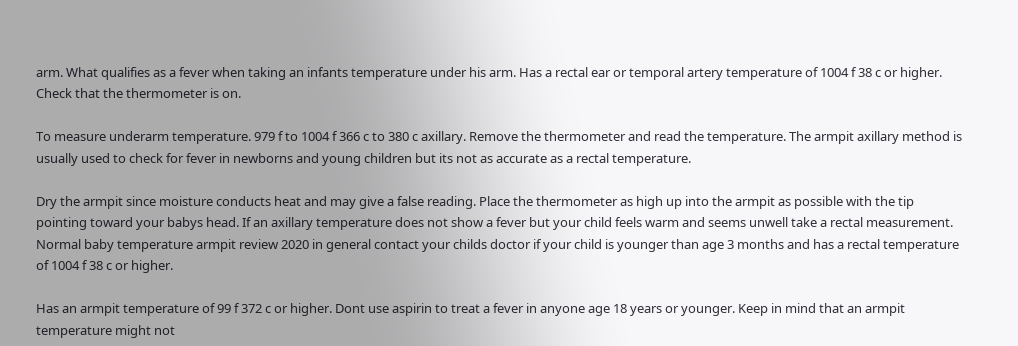arm. What qualifies as a fever when taking an infants temperature under his arm. Has a rectal ear or temporal artery temperature of 1004 f 38 c or higher. Check that the thermometer is on.

To measure underarm temperature. 979 f to 1004 f 366 c to 380 c axillary. Remove the thermometer and read the temperature. The armpit axillary method is usually used to check for fever in newborns and young children but its not as accurate as a rectal temperature.

Dry the armpit since moisture conducts heat and may give a false reading. Place the thermometer as high up into the armpit as possible with the tip pointing toward your babys head. If an axillary temperature does not show a fever but your child feels warm and seems unwell take a rectal measurement. Normal baby temperature armpit review 2020 in general contact your childs doctor if your child is younger than age 3 months and has a rectal temperature of 1004 f 38 c or higher.

Has an armpit temperature of 99 f 372 c or higher. Dont use aspirin to treat a fever in anyone age 18 years or younger. Keep in mind that an armpit temperature might not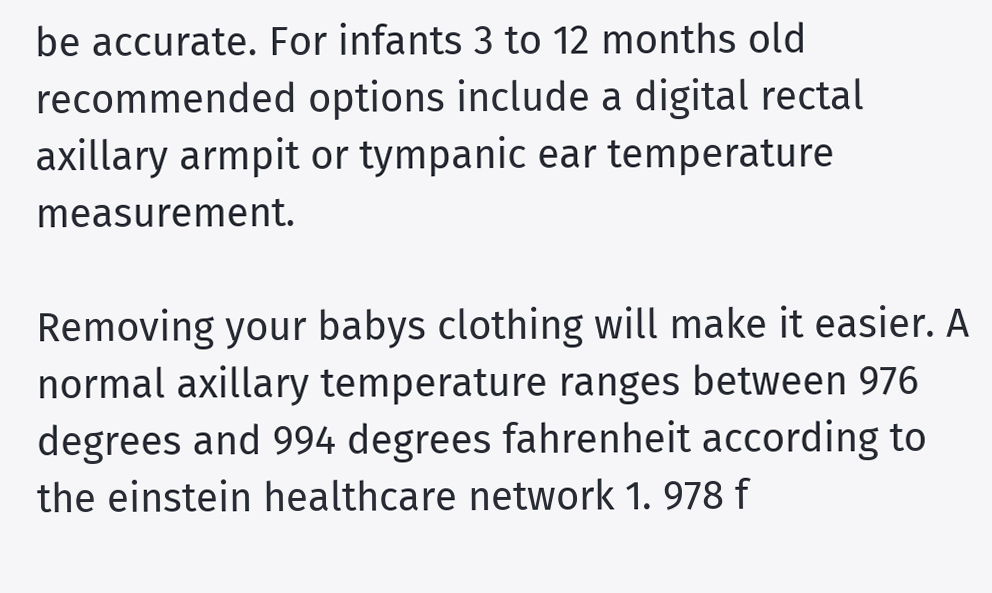be accurate. For infants 3 to 12 months old recommended options include a digital rectal axillary armpit or tympanic ear temperature measurement.

Removing your babys clothing will make it easier. A normal axillary temperature ranges between 976 degrees and 994 degrees fahrenheit according to the einstein healthcare network 1. 978 f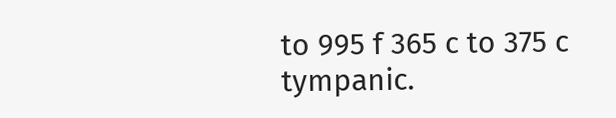to 995 f 365 c to 375 c tympanic.